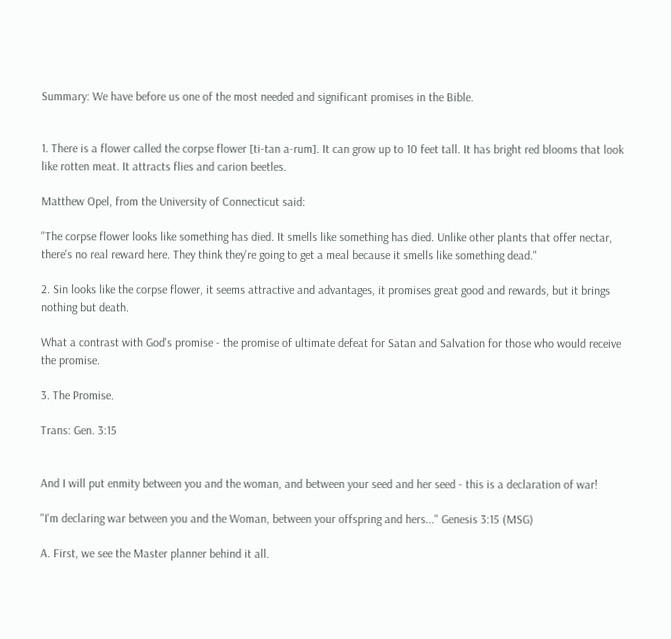Summary: We have before us one of the most needed and significant promises in the Bible.


1. There is a flower called the corpse flower [ti-tan a-rum]. It can grow up to 10 feet tall. It has bright red blooms that look like rotten meat. It attracts flies and carion beetles.

Matthew Opel, from the University of Connecticut said:

"The corpse flower looks like something has died. It smells like something has died. Unlike other plants that offer nectar, there's no real reward here. They think they're going to get a meal because it smells like something dead."

2. Sin looks like the corpse flower, it seems attractive and advantages, it promises great good and rewards, but it brings nothing but death.

What a contrast with God's promise - the promise of ultimate defeat for Satan and Salvation for those who would receive the promise.

3. The Promise.

Trans: Gen. 3:15


And I will put enmity between you and the woman, and between your seed and her seed - this is a declaration of war!

"I'm declaring war between you and the Woman, between your offspring and hers..." Genesis 3:15 (MSG)

A. First, we see the Master planner behind it all.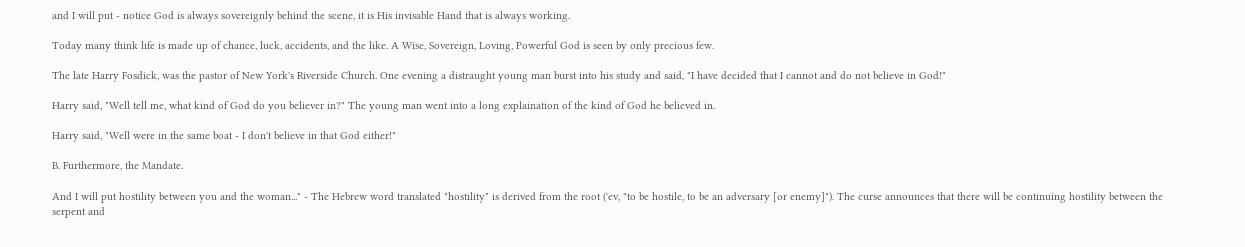and I will put - notice God is always sovereignly behind the scene, it is His invisable Hand that is always working.

Today many think life is made up of chance, luck, accidents, and the like. A Wise, Sovereign, Loving, Powerful God is seen by only precious few.

The late Harry Fosdick, was the pastor of New York's Riverside Church. One evening a distraught young man burst into his study and said, "I have decided that I cannot and do not believe in God!"

Harry said, "Well tell me, what kind of God do you believer in?" The young man went into a long explaination of the kind of God he believed in.

Harry said, "Well were in the same boat - I don't believe in that God either!"

B. Furthermore, the Mandate.

And I will put hostility between you and the woman..." - The Hebrew word translated "hostility" is derived from the root ('ev, "to be hostile, to be an adversary [or enemy]"). The curse announces that there will be continuing hostility between the serpent and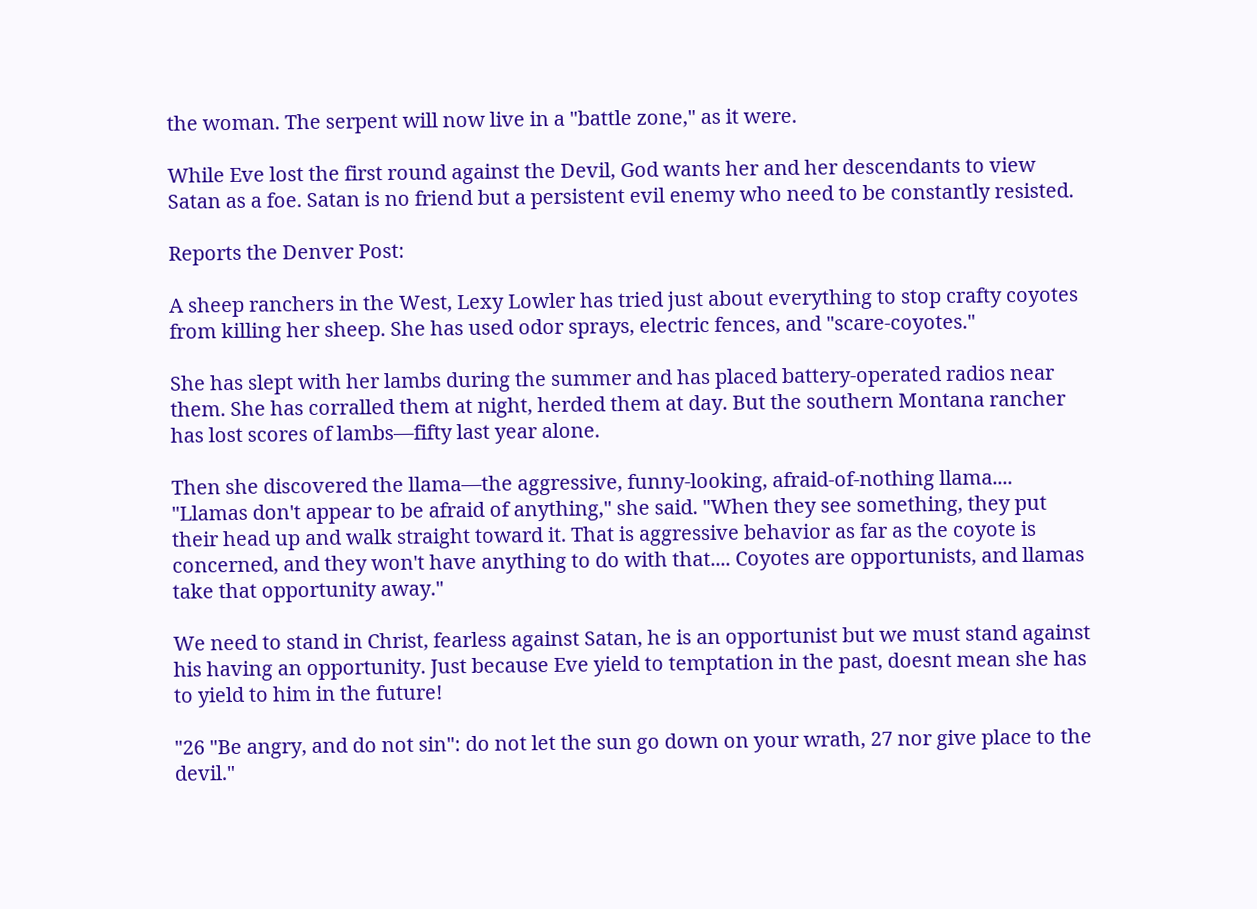the woman. The serpent will now live in a "battle zone," as it were.

While Eve lost the first round against the Devil, God wants her and her descendants to view Satan as a foe. Satan is no friend but a persistent evil enemy who need to be constantly resisted.

Reports the Denver Post:

A sheep ranchers in the West, Lexy Lowler has tried just about everything to stop crafty coyotes from killing her sheep. She has used odor sprays, electric fences, and "scare-coyotes."

She has slept with her lambs during the summer and has placed battery-operated radios near them. She has corralled them at night, herded them at day. But the southern Montana rancher has lost scores of lambs—fifty last year alone.

Then she discovered the llama—the aggressive, funny-looking, afraid-of-nothing llama.... "Llamas don't appear to be afraid of anything," she said. "When they see something, they put their head up and walk straight toward it. That is aggressive behavior as far as the coyote is concerned, and they won't have anything to do with that.... Coyotes are opportunists, and llamas take that opportunity away."

We need to stand in Christ, fearless against Satan, he is an opportunist but we must stand against his having an opportunity. Just because Eve yield to temptation in the past, doesnt mean she has to yield to him in the future!

"26 "Be angry, and do not sin": do not let the sun go down on your wrath, 27 nor give place to the devil."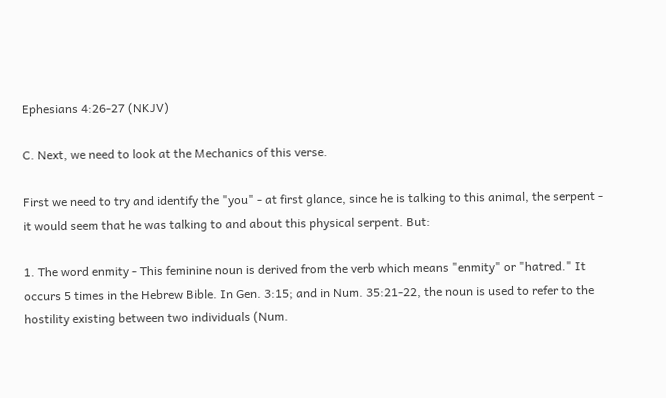Ephesians 4:26-27 (NKJV)

C. Next, we need to look at the Mechanics of this verse.

First we need to try and identify the "you" - at first glance, since he is talking to this animal, the serpent - it would seem that he was talking to and about this physical serpent. But:

1. The word enmity - This feminine noun is derived from the verb which means "enmity" or "hatred." It occurs 5 times in the Hebrew Bible. In Gen. 3:15; and in Num. 35:21-22, the noun is used to refer to the hostility existing between two individuals (Num.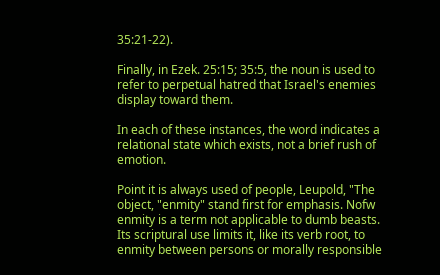35:21-22).

Finally, in Ezek. 25:15; 35:5, the noun is used to refer to perpetual hatred that Israel's enemies display toward them.

In each of these instances, the word indicates a relational state which exists, not a brief rush of emotion.

Point it is always used of people, Leupold, "The object, "enmity" stand first for emphasis. Nofw enmity is a term not applicable to dumb beasts. Its scriptural use limits it, like its verb root, to enmity between persons or morally responsible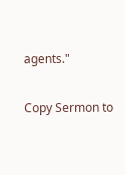agents."

Copy Sermon to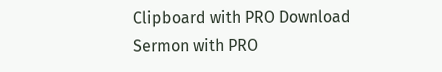Clipboard with PRO Download Sermon with PRO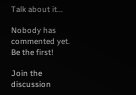Talk about it...

Nobody has commented yet. Be the first!

Join the discussion